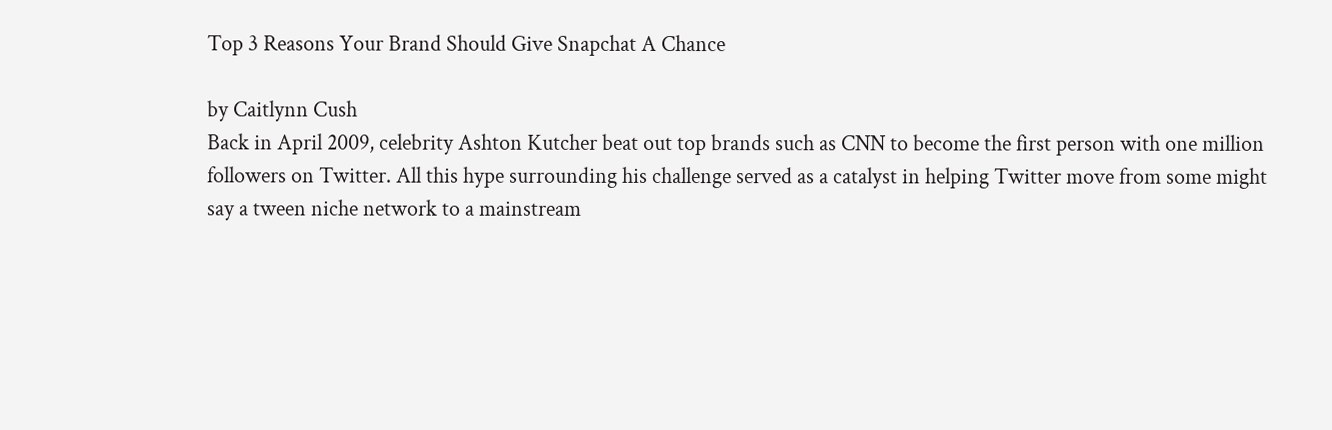Top 3 Reasons Your Brand Should Give Snapchat A Chance

by Caitlynn Cush
Back in April 2009, celebrity Ashton Kutcher beat out top brands such as CNN to become the first person with one million followers on Twitter. All this hype surrounding his challenge served as a catalyst in helping Twitter move from some might say a tween niche network to a mainstream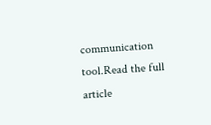communication tool.Read the full article